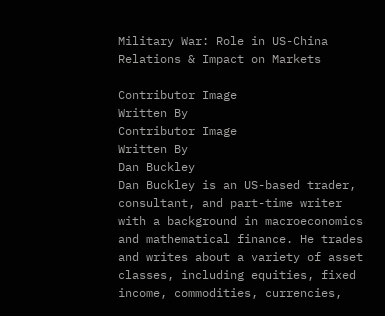Military War: Role in US-China Relations & Impact on Markets

Contributor Image
Written By
Contributor Image
Written By
Dan Buckley
Dan Buckley is an US-based trader, consultant, and part-time writer with a background in macroeconomics and mathematical finance. He trades and writes about a variety of asset classes, including equities, fixed income, commodities, currencies,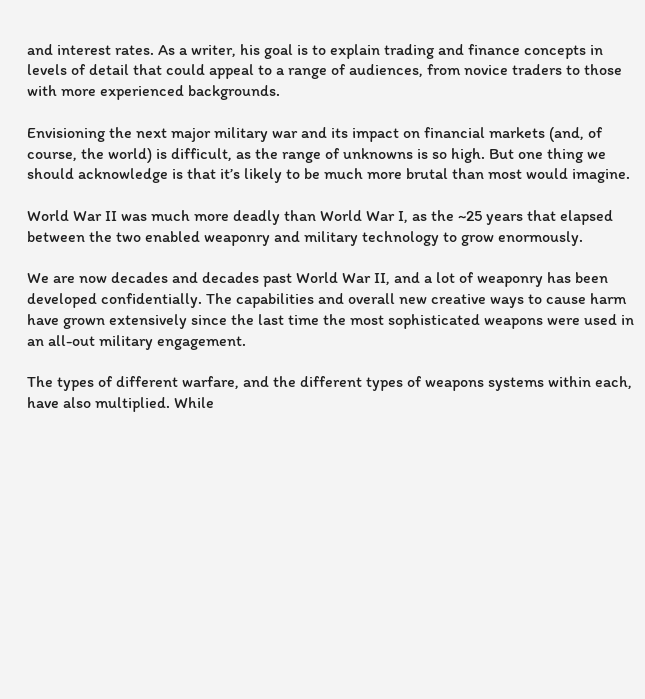and interest rates. As a writer, his goal is to explain trading and finance concepts in levels of detail that could appeal to a range of audiences, from novice traders to those with more experienced backgrounds.

Envisioning the next major military war and its impact on financial markets (and, of course, the world) is difficult, as the range of unknowns is so high. But one thing we should acknowledge is that it’s likely to be much more brutal than most would imagine.

World War II was much more deadly than World War I, as the ~25 years that elapsed between the two enabled weaponry and military technology to grow enormously.

We are now decades and decades past World War II, and a lot of weaponry has been developed confidentially. The capabilities and overall new creative ways to cause harm have grown extensively since the last time the most sophisticated weapons were used in an all-out military engagement.

The types of different warfare, and the different types of weapons systems within each, have also multiplied. While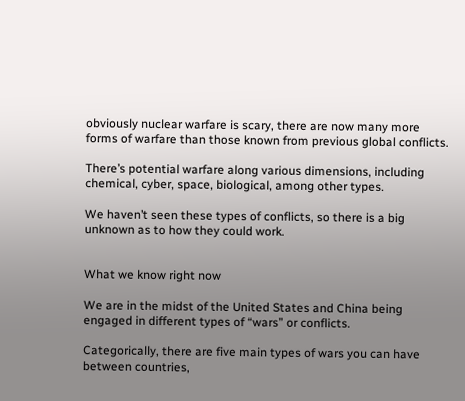obviously nuclear warfare is scary, there are now many more forms of warfare than those known from previous global conflicts.

There’s potential warfare along various dimensions, including chemical, cyber, space, biological, among other types.

We haven’t seen these types of conflicts, so there is a big unknown as to how they could work.


What we know right now

We are in the midst of the United States and China being engaged in different types of “wars” or conflicts.

Categorically, there are five main types of wars you can have between countries,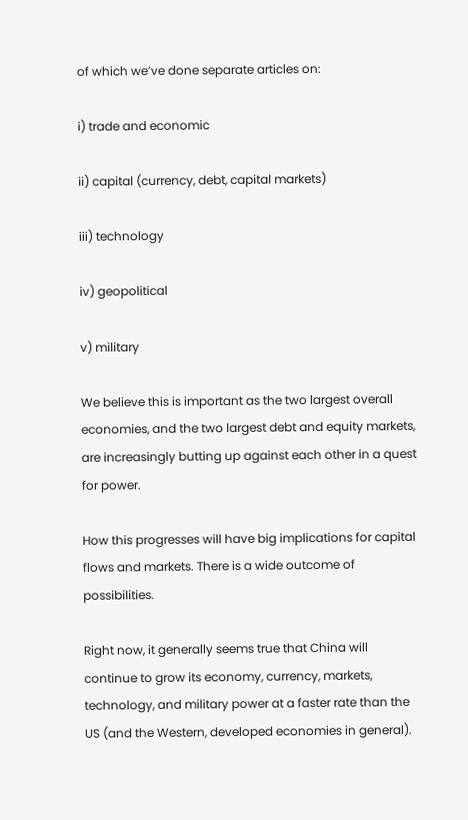of which we’ve done separate articles on:

i) trade and economic

ii) capital (currency, debt, capital markets)

iii) technology

iv) geopolitical

v) military

We believe this is important as the two largest overall economies, and the two largest debt and equity markets, are increasingly butting up against each other in a quest for power.

How this progresses will have big implications for capital flows and markets. There is a wide outcome of possibilities.

Right now, it generally seems true that China will continue to grow its economy, currency, markets, technology, and military power at a faster rate than the US (and the Western, developed economies in general).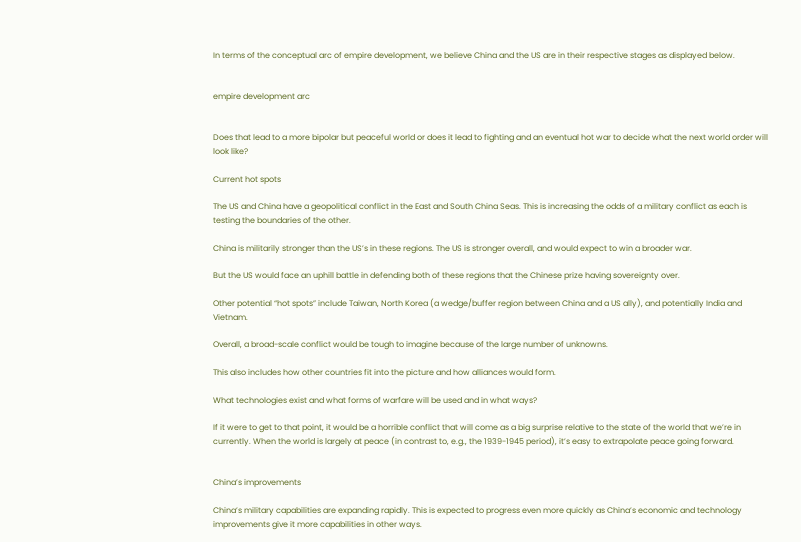In terms of the conceptual arc of empire development, we believe China and the US are in their respective stages as displayed below.


empire development arc


Does that lead to a more bipolar but peaceful world or does it lead to fighting and an eventual hot war to decide what the next world order will look like?

Current hot spots

The US and China have a geopolitical conflict in the East and South China Seas. This is increasing the odds of a military conflict as each is testing the boundaries of the other.

China is militarily stronger than the US’s in these regions. The US is stronger overall, and would expect to win a broader war.

But the US would face an uphill battle in defending both of these regions that the Chinese prize having sovereignty over.

Other potential “hot spots” include Taiwan, North Korea (a wedge/buffer region between China and a US ally), and potentially India and Vietnam.

Overall, a broad-scale conflict would be tough to imagine because of the large number of unknowns.

This also includes how other countries fit into the picture and how alliances would form.

What technologies exist and what forms of warfare will be used and in what ways?

If it were to get to that point, it would be a horrible conflict that will come as a big surprise relative to the state of the world that we’re in currently. When the world is largely at peace (in contrast to, e.g., the 1939-1945 period), it’s easy to extrapolate peace going forward.


China’s improvements

China’s military capabilities are expanding rapidly. This is expected to progress even more quickly as China’s economic and technology improvements give it more capabilities in other ways.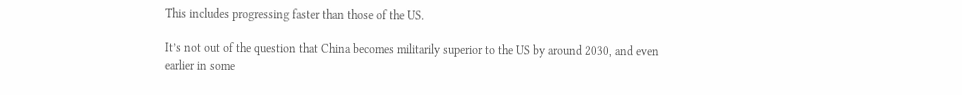This includes progressing faster than those of the US.

It’s not out of the question that China becomes militarily superior to the US by around 2030, and even earlier in some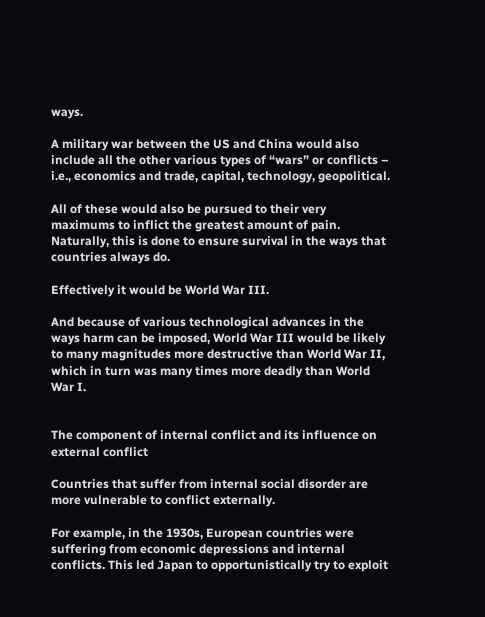ways.

A military war between the US and China would also include all the other various types of “wars” or conflicts – i.e., economics and trade, capital, technology, geopolitical.

All of these would also be pursued to their very maximums to inflict the greatest amount of pain. Naturally, this is done to ensure survival in the ways that countries always do.

Effectively it would be World War III.

And because of various technological advances in the ways harm can be imposed, World War III would be likely to many magnitudes more destructive than World War II, which in turn was many times more deadly than World War I.


The component of internal conflict and its influence on external conflict

Countries that suffer from internal social disorder are more vulnerable to conflict externally.

For example, in the 1930s, European countries were suffering from economic depressions and internal conflicts. This led Japan to opportunistically try to exploit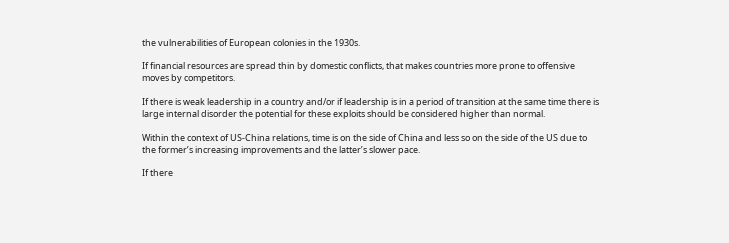the vulnerabilities of European colonies in the 1930s.

If financial resources are spread thin by domestic conflicts, that makes countries more prone to offensive moves by competitors.

If there is weak leadership in a country and/or if leadership is in a period of transition at the same time there is large internal disorder the potential for these exploits should be considered higher than normal.

Within the context of US-China relations, time is on the side of China and less so on the side of the US due to the former’s increasing improvements and the latter’s slower pace.

If there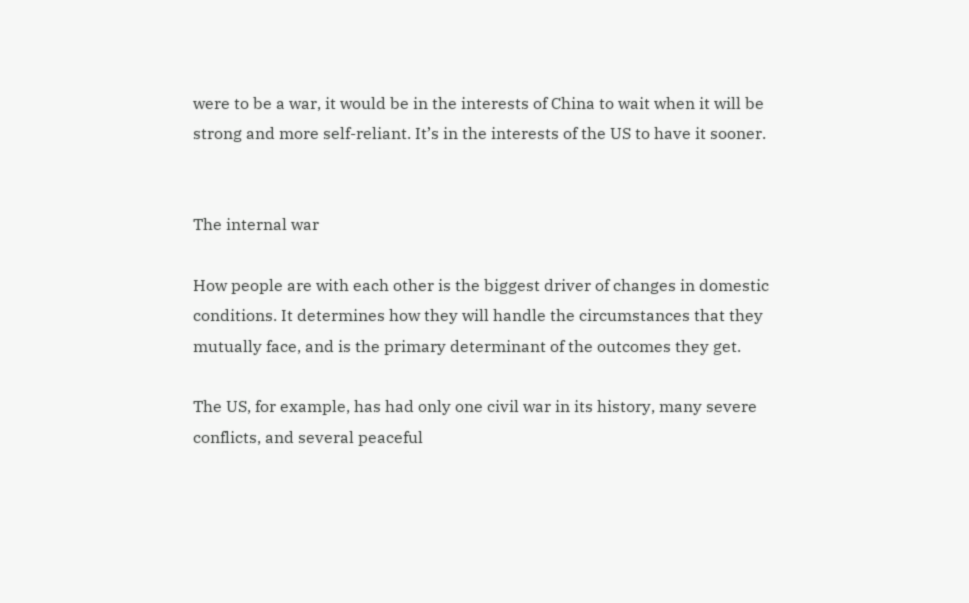were to be a war, it would be in the interests of China to wait when it will be strong and more self-reliant. It’s in the interests of the US to have it sooner.


The internal war

How people are with each other is the biggest driver of changes in domestic conditions. It determines how they will handle the circumstances that they mutually face, and is the primary determinant of the outcomes they get.

The US, for example, has had only one civil war in its history, many severe conflicts, and several peaceful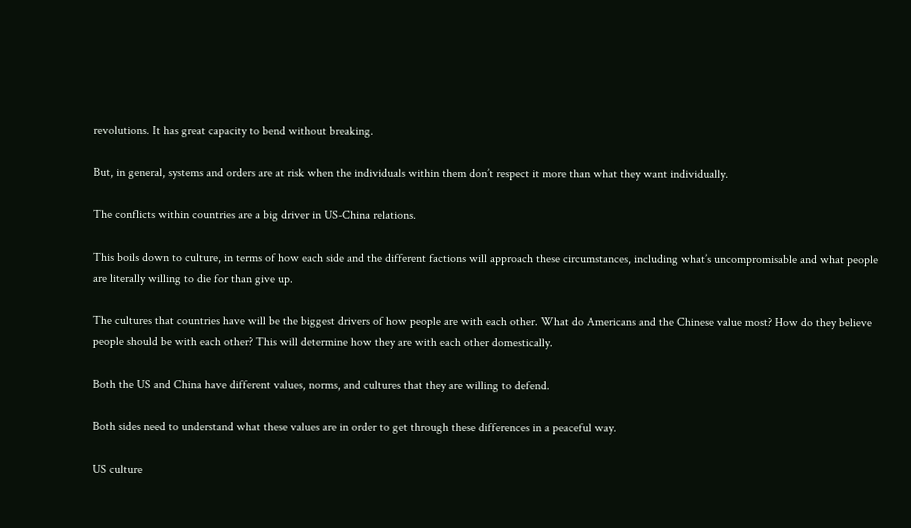revolutions. It has great capacity to bend without breaking.

But, in general, systems and orders are at risk when the individuals within them don’t respect it more than what they want individually.

The conflicts within countries are a big driver in US-China relations.

This boils down to culture, in terms of how each side and the different factions will approach these circumstances, including what’s uncompromisable and what people are literally willing to die for than give up.

The cultures that countries have will be the biggest drivers of how people are with each other. What do Americans and the Chinese value most? How do they believe people should be with each other? This will determine how they are with each other domestically.

Both the US and China have different values, norms, and cultures that they are willing to defend.

Both sides need to understand what these values are in order to get through these differences in a peaceful way.

US culture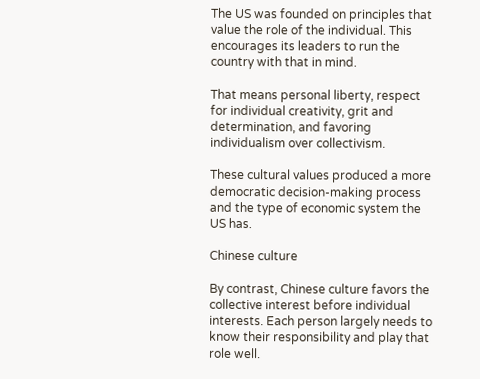The US was founded on principles that value the role of the individual. This encourages its leaders to run the country with that in mind.

That means personal liberty, respect for individual creativity, grit and determination, and favoring individualism over collectivism.

These cultural values produced a more democratic decision-making process and the type of economic system the US has.

Chinese culture

By contrast, Chinese culture favors the collective interest before individual interests. Each person largely needs to know their responsibility and play that role well.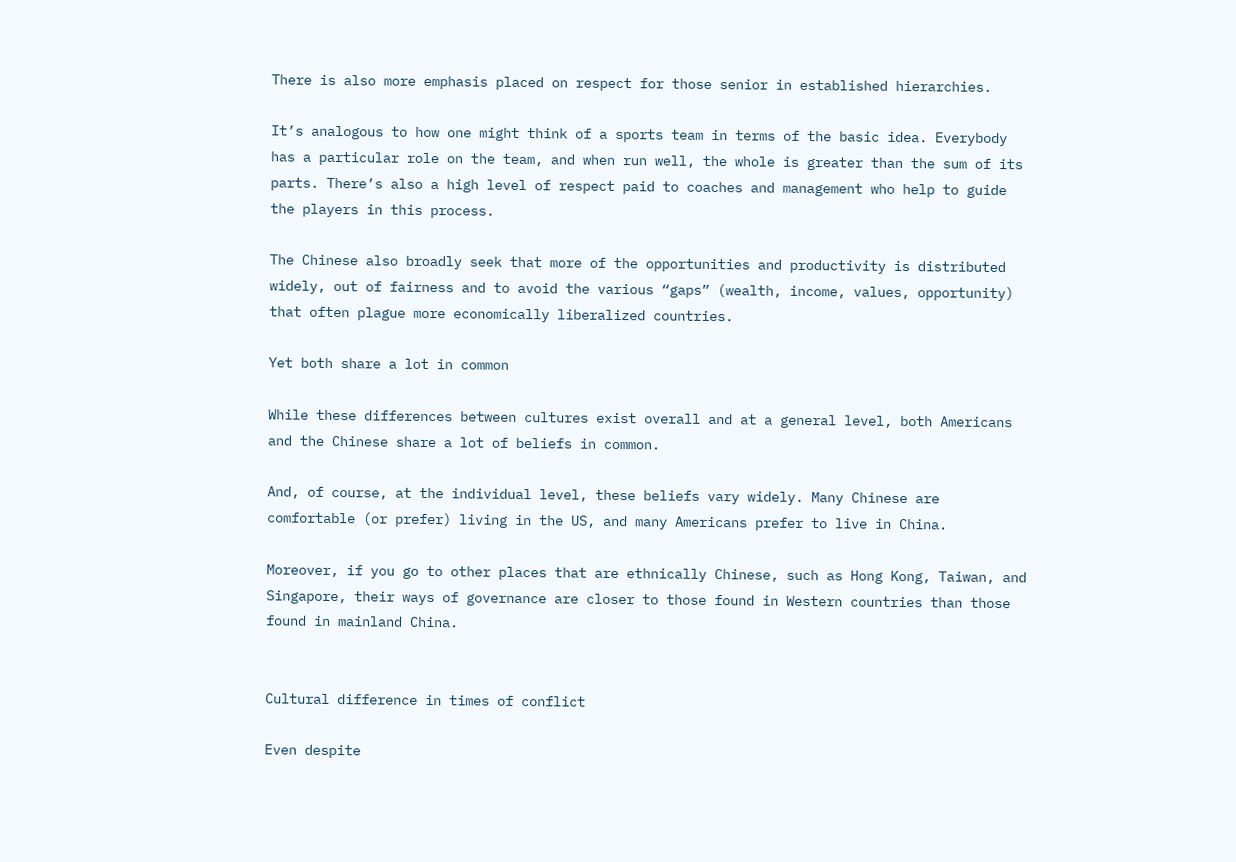There is also more emphasis placed on respect for those senior in established hierarchies.

It’s analogous to how one might think of a sports team in terms of the basic idea. Everybody has a particular role on the team, and when run well, the whole is greater than the sum of its parts. There’s also a high level of respect paid to coaches and management who help to guide the players in this process.

The Chinese also broadly seek that more of the opportunities and productivity is distributed widely, out of fairness and to avoid the various “gaps” (wealth, income, values, opportunity) that often plague more economically liberalized countries.

Yet both share a lot in common

While these differences between cultures exist overall and at a general level, both Americans and the Chinese share a lot of beliefs in common.

And, of course, at the individual level, these beliefs vary widely. Many Chinese are comfortable (or prefer) living in the US, and many Americans prefer to live in China.

Moreover, if you go to other places that are ethnically Chinese, such as Hong Kong, Taiwan, and Singapore, their ways of governance are closer to those found in Western countries than those found in mainland China.


Cultural difference in times of conflict

Even despite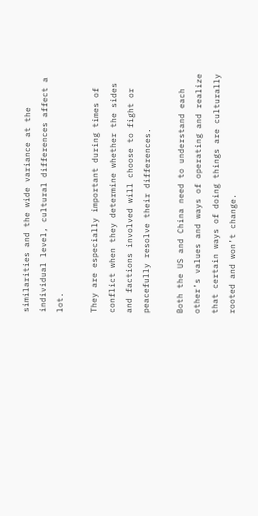similarities and the wide variance at the individual level, cultural differences affect a lot.

They are especially important during times of conflict when they determine whether the sides and factions involved will choose to fight or peacefully resolve their differences.

Both the US and China need to understand each other’s values and ways of operating and realize that certain ways of doing things are culturally rooted and won’t change.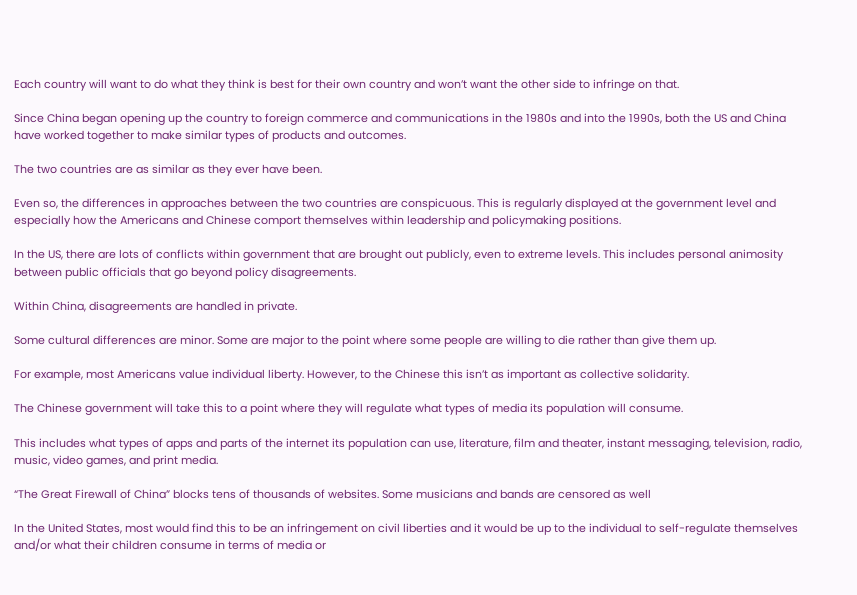Each country will want to do what they think is best for their own country and won’t want the other side to infringe on that.

Since China began opening up the country to foreign commerce and communications in the 1980s and into the 1990s, both the US and China have worked together to make similar types of products and outcomes.

The two countries are as similar as they ever have been.

Even so, the differences in approaches between the two countries are conspicuous. This is regularly displayed at the government level and especially how the Americans and Chinese comport themselves within leadership and policymaking positions.

In the US, there are lots of conflicts within government that are brought out publicly, even to extreme levels. This includes personal animosity between public officials that go beyond policy disagreements.

Within China, disagreements are handled in private.

Some cultural differences are minor. Some are major to the point where some people are willing to die rather than give them up.

For example, most Americans value individual liberty. However, to the Chinese this isn’t as important as collective solidarity.

The Chinese government will take this to a point where they will regulate what types of media its population will consume.

This includes what types of apps and parts of the internet its population can use, literature, film and theater, instant messaging, television, radio, music, video games, and print media.

“The Great Firewall of China” blocks tens of thousands of websites. Some musicians and bands are censored as well

In the United States, most would find this to be an infringement on civil liberties and it would be up to the individual to self-regulate themselves and/or what their children consume in terms of media or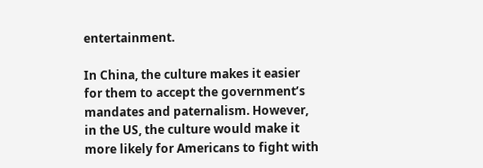entertainment.

In China, the culture makes it easier for them to accept the government’s mandates and paternalism. However, in the US, the culture would make it more likely for Americans to fight with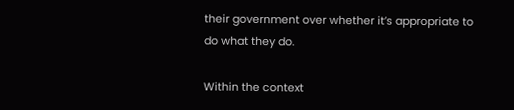their government over whether it’s appropriate to do what they do.

Within the context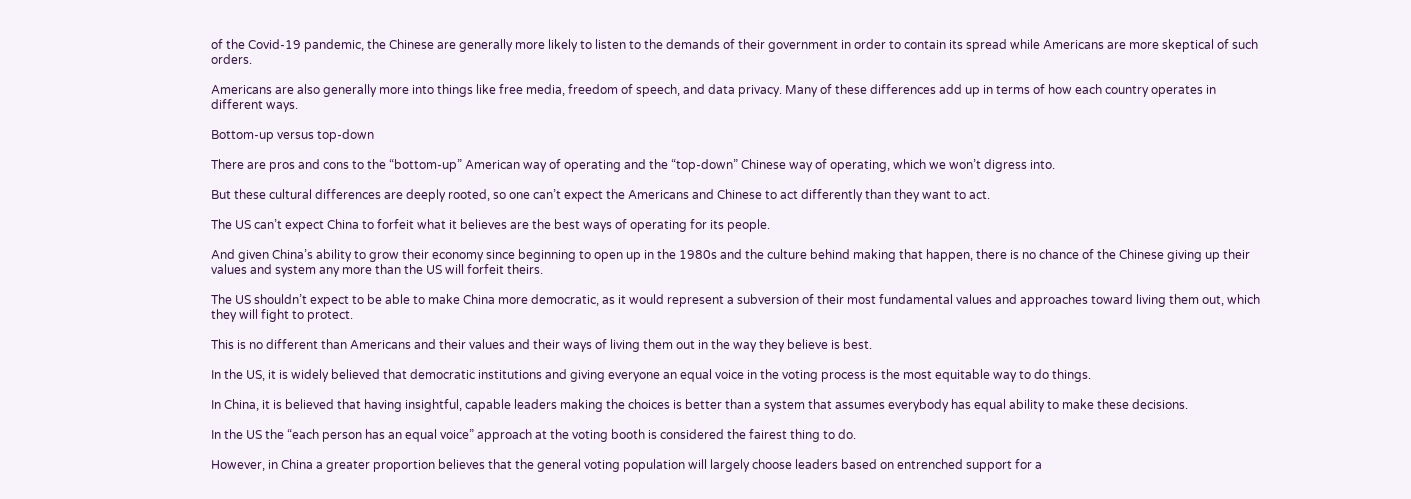of the Covid-19 pandemic, the Chinese are generally more likely to listen to the demands of their government in order to contain its spread while Americans are more skeptical of such orders.

Americans are also generally more into things like free media, freedom of speech, and data privacy. Many of these differences add up in terms of how each country operates in different ways.

Bottom-up versus top-down

There are pros and cons to the “bottom-up” American way of operating and the “top-down” Chinese way of operating, which we won’t digress into.

But these cultural differences are deeply rooted, so one can’t expect the Americans and Chinese to act differently than they want to act.

The US can’t expect China to forfeit what it believes are the best ways of operating for its people.

And given China’s ability to grow their economy since beginning to open up in the 1980s and the culture behind making that happen, there is no chance of the Chinese giving up their values and system any more than the US will forfeit theirs.

The US shouldn’t expect to be able to make China more democratic, as it would represent a subversion of their most fundamental values and approaches toward living them out, which they will fight to protect.

This is no different than Americans and their values and their ways of living them out in the way they believe is best.

In the US, it is widely believed that democratic institutions and giving everyone an equal voice in the voting process is the most equitable way to do things.

In China, it is believed that having insightful, capable leaders making the choices is better than a system that assumes everybody has equal ability to make these decisions.

In the US the “each person has an equal voice” approach at the voting booth is considered the fairest thing to do.

However, in China a greater proportion believes that the general voting population will largely choose leaders based on entrenched support for a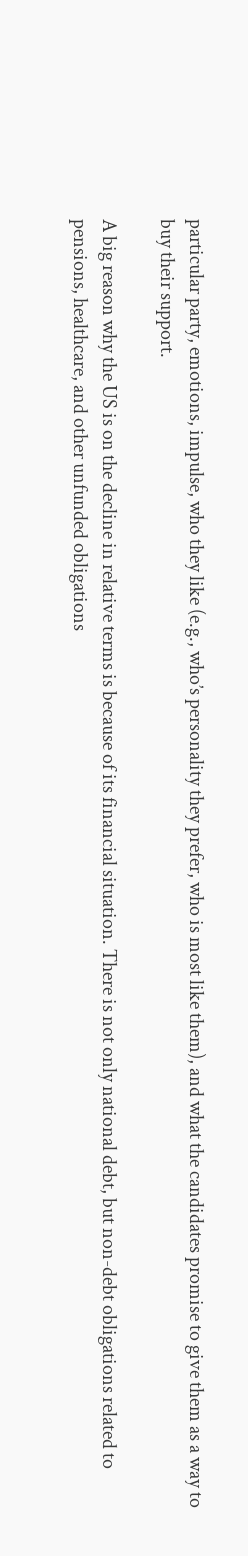particular party, emotions, impulse, who they like (e.g., who’s personality they prefer, who is most like them), and what the candidates promise to give them as a way to buy their support.

A big reason why the US is on the decline in relative terms is because of its financial situation. There is not only national debt, but non-debt obligations related to pensions, healthcare, and other unfunded obligations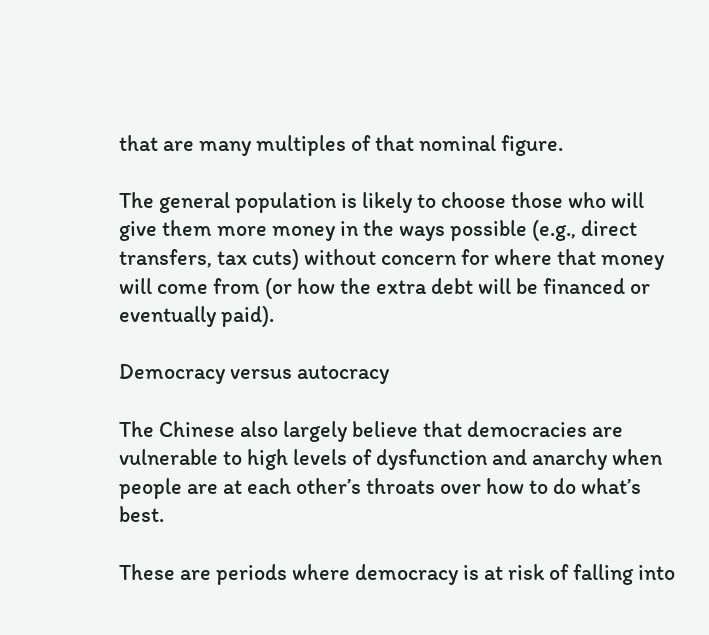that are many multiples of that nominal figure.

The general population is likely to choose those who will give them more money in the ways possible (e.g., direct transfers, tax cuts) without concern for where that money will come from (or how the extra debt will be financed or eventually paid).

Democracy versus autocracy

The Chinese also largely believe that democracies are vulnerable to high levels of dysfunction and anarchy when people are at each other’s throats over how to do what’s best.

These are periods where democracy is at risk of falling into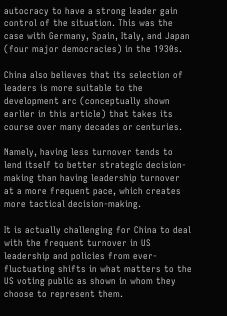autocracy to have a strong leader gain control of the situation. This was the case with Germany, Spain, Italy, and Japan (four major democracies) in the 1930s.

China also believes that its selection of leaders is more suitable to the development arc (conceptually shown earlier in this article) that takes its course over many decades or centuries.

Namely, having less turnover tends to lend itself to better strategic decision-making than having leadership turnover at a more frequent pace, which creates more tactical decision-making.

It is actually challenging for China to deal with the frequent turnover in US leadership and policies from ever-fluctuating shifts in what matters to the US voting public as shown in whom they choose to represent them.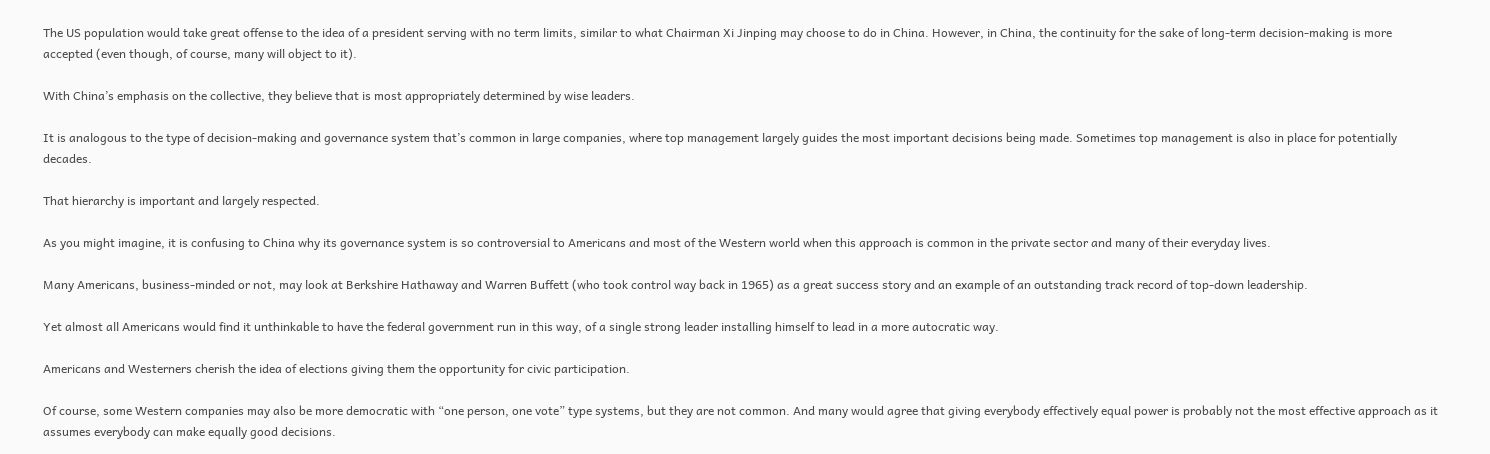The US population would take great offense to the idea of a president serving with no term limits, similar to what Chairman Xi Jinping may choose to do in China. However, in China, the continuity for the sake of long-term decision-making is more accepted (even though, of course, many will object to it).

With China’s emphasis on the collective, they believe that is most appropriately determined by wise leaders.

It is analogous to the type of decision-making and governance system that’s common in large companies, where top management largely guides the most important decisions being made. Sometimes top management is also in place for potentially decades.

That hierarchy is important and largely respected.

As you might imagine, it is confusing to China why its governance system is so controversial to Americans and most of the Western world when this approach is common in the private sector and many of their everyday lives.

Many Americans, business-minded or not, may look at Berkshire Hathaway and Warren Buffett (who took control way back in 1965) as a great success story and an example of an outstanding track record of top-down leadership.

Yet almost all Americans would find it unthinkable to have the federal government run in this way, of a single strong leader installing himself to lead in a more autocratic way.

Americans and Westerners cherish the idea of elections giving them the opportunity for civic participation.

Of course, some Western companies may also be more democratic with “one person, one vote” type systems, but they are not common. And many would agree that giving everybody effectively equal power is probably not the most effective approach as it assumes everybody can make equally good decisions.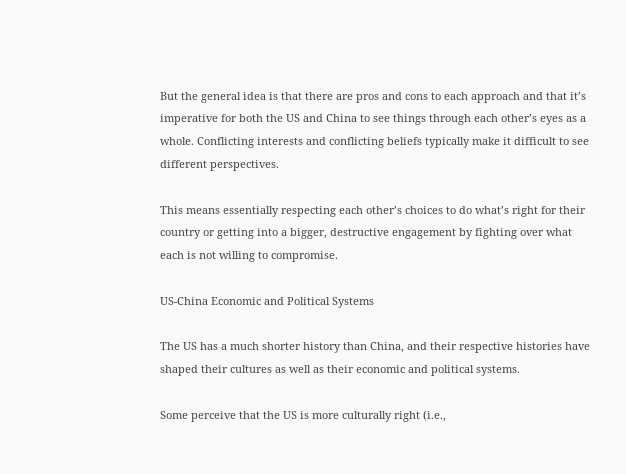But the general idea is that there are pros and cons to each approach and that it’s imperative for both the US and China to see things through each other’s eyes as a whole. Conflicting interests and conflicting beliefs typically make it difficult to see different perspectives.

This means essentially respecting each other’s choices to do what’s right for their country or getting into a bigger, destructive engagement by fighting over what each is not willing to compromise.

US-China Economic and Political Systems

The US has a much shorter history than China, and their respective histories have shaped their cultures as well as their economic and political systems.

Some perceive that the US is more culturally right (i.e.,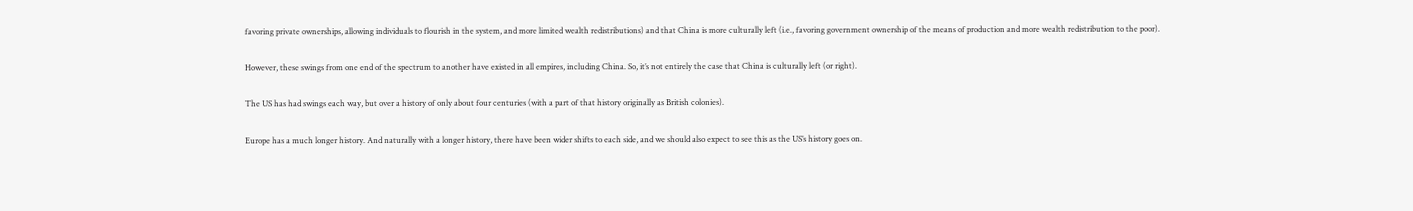favoring private ownerships, allowing individuals to flourish in the system, and more limited wealth redistributions) and that China is more culturally left (i.e., favoring government ownership of the means of production and more wealth redistribution to the poor).

However, these swings from one end of the spectrum to another have existed in all empires, including China. So, it’s not entirely the case that China is culturally left (or right).

The US has had swings each way, but over a history of only about four centuries (with a part of that history originally as British colonies).

Europe has a much longer history. And naturally with a longer history, there have been wider shifts to each side, and we should also expect to see this as the US’s history goes on.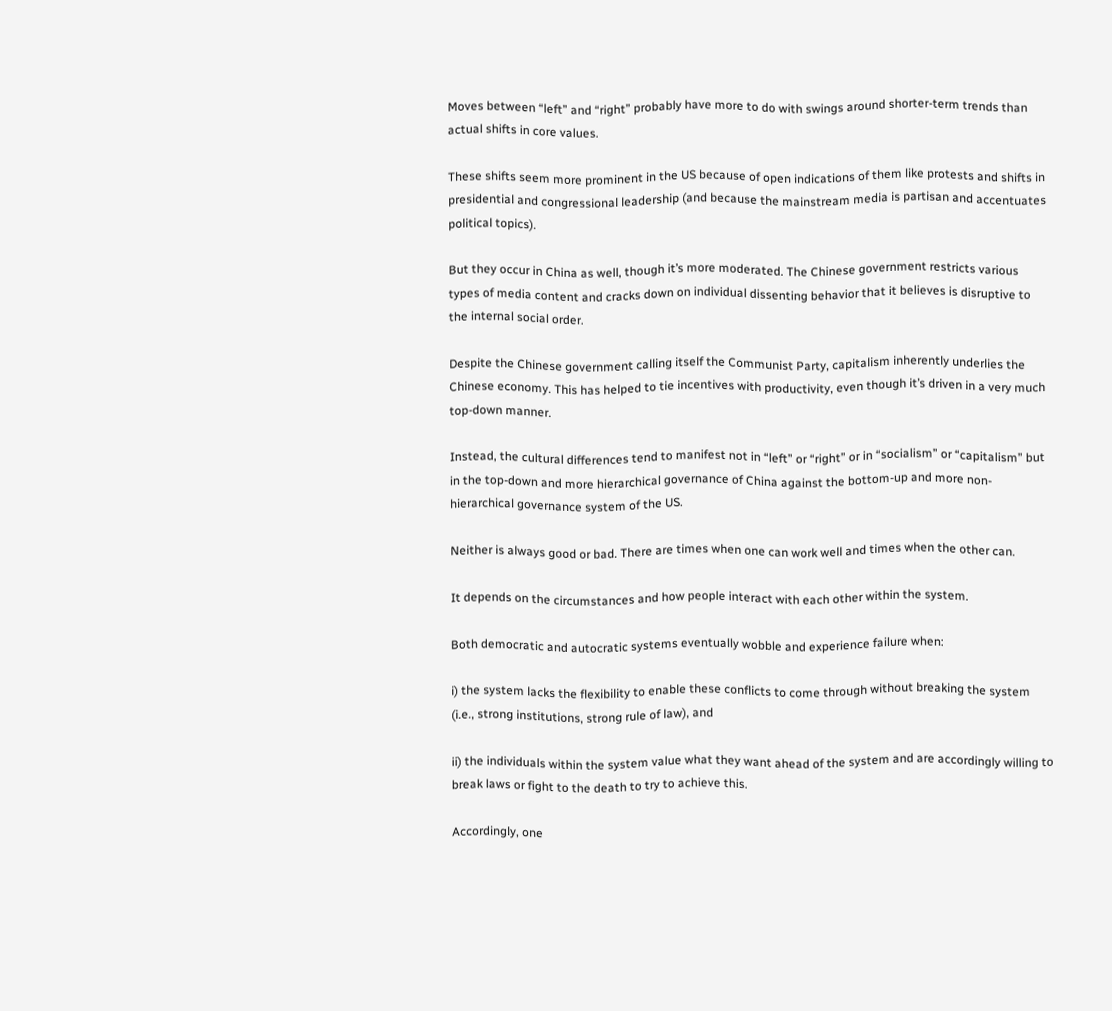Moves between “left” and “right” probably have more to do with swings around shorter-term trends than actual shifts in core values.

These shifts seem more prominent in the US because of open indications of them like protests and shifts in presidential and congressional leadership (and because the mainstream media is partisan and accentuates political topics).

But they occur in China as well, though it’s more moderated. The Chinese government restricts various types of media content and cracks down on individual dissenting behavior that it believes is disruptive to the internal social order.

Despite the Chinese government calling itself the Communist Party, capitalism inherently underlies the Chinese economy. This has helped to tie incentives with productivity, even though it’s driven in a very much top-down manner.

Instead, the cultural differences tend to manifest not in “left” or “right” or in “socialism” or “capitalism” but in the top-down and more hierarchical governance of China against the bottom-up and more non-hierarchical governance system of the US.

Neither is always good or bad. There are times when one can work well and times when the other can.

It depends on the circumstances and how people interact with each other within the system.

Both democratic and autocratic systems eventually wobble and experience failure when:

i) the system lacks the flexibility to enable these conflicts to come through without breaking the system (i.e., strong institutions, strong rule of law), and

ii) the individuals within the system value what they want ahead of the system and are accordingly willing to break laws or fight to the death to try to achieve this.

Accordingly, one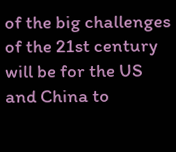of the big challenges of the 21st century will be for the US and China to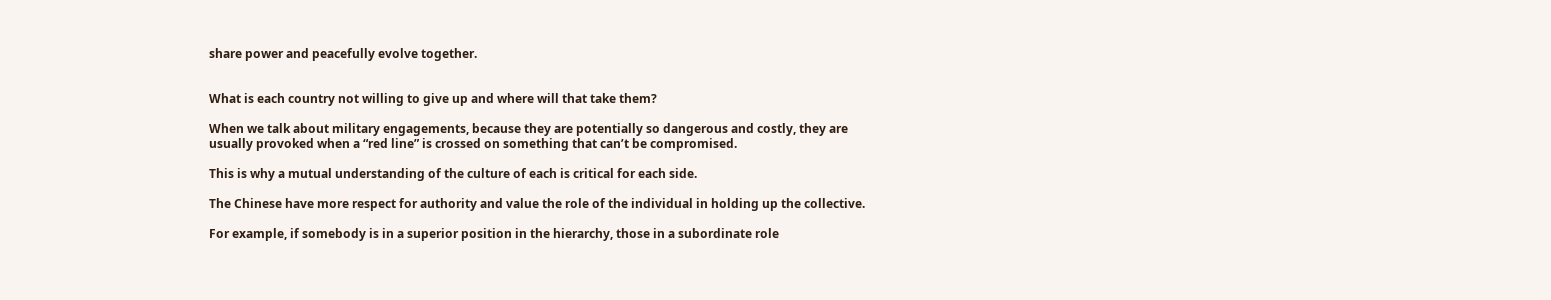share power and peacefully evolve together.


What is each country not willing to give up and where will that take them?

When we talk about military engagements, because they are potentially so dangerous and costly, they are usually provoked when a “red line” is crossed on something that can’t be compromised.

This is why a mutual understanding of the culture of each is critical for each side.

The Chinese have more respect for authority and value the role of the individual in holding up the collective.

For example, if somebody is in a superior position in the hierarchy, those in a subordinate role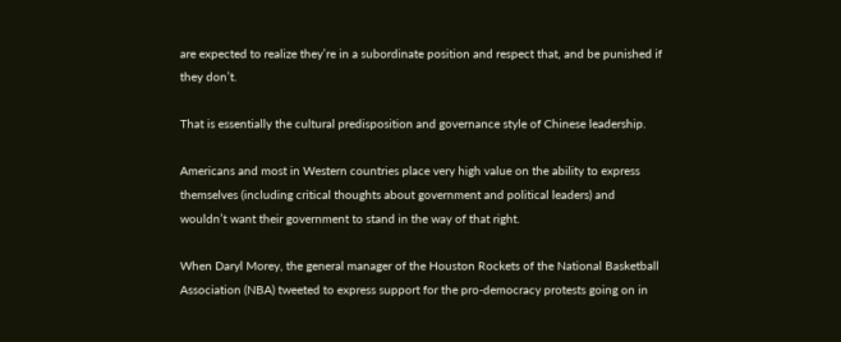are expected to realize they’re in a subordinate position and respect that, and be punished if they don’t.

That is essentially the cultural predisposition and governance style of Chinese leadership.

Americans and most in Western countries place very high value on the ability to express themselves (including critical thoughts about government and political leaders) and wouldn’t want their government to stand in the way of that right.

When Daryl Morey, the general manager of the Houston Rockets of the National Basketball Association (NBA) tweeted to express support for the pro-democracy protests going on in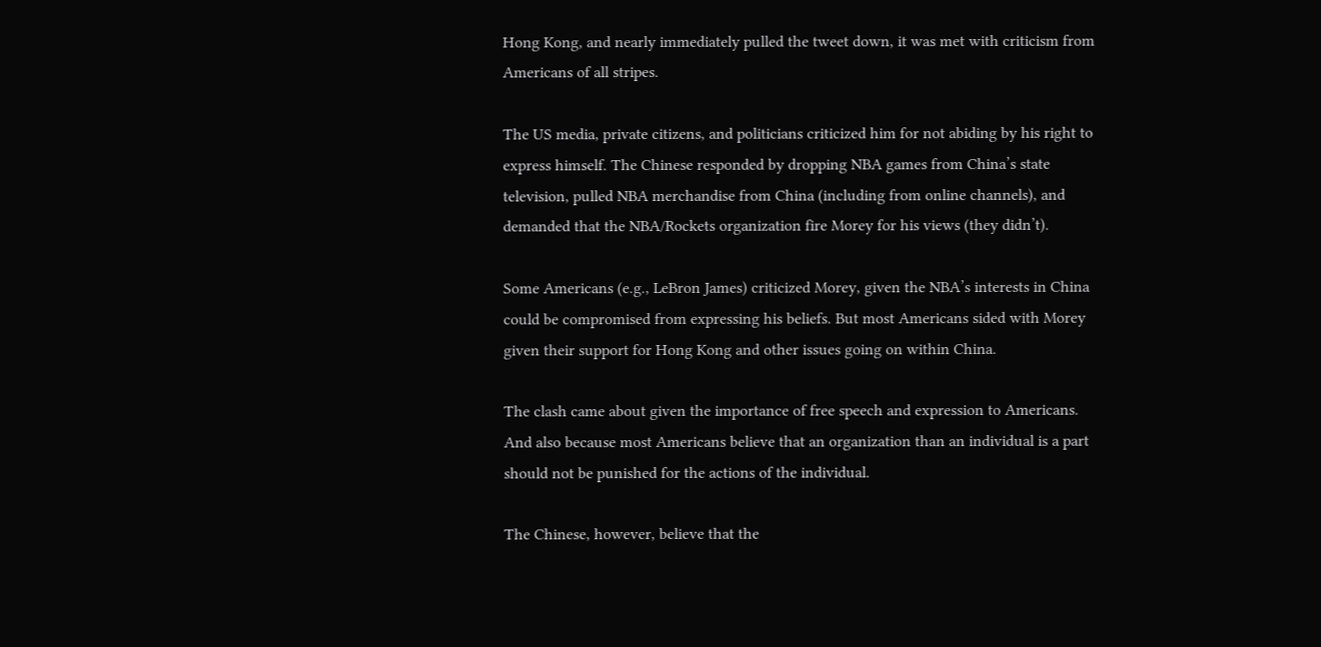Hong Kong, and nearly immediately pulled the tweet down, it was met with criticism from Americans of all stripes.

The US media, private citizens, and politicians criticized him for not abiding by his right to express himself. The Chinese responded by dropping NBA games from China’s state television, pulled NBA merchandise from China (including from online channels), and demanded that the NBA/Rockets organization fire Morey for his views (they didn’t).

Some Americans (e.g., LeBron James) criticized Morey, given the NBA’s interests in China could be compromised from expressing his beliefs. But most Americans sided with Morey given their support for Hong Kong and other issues going on within China.

The clash came about given the importance of free speech and expression to Americans. And also because most Americans believe that an organization than an individual is a part should not be punished for the actions of the individual.

The Chinese, however, believe that the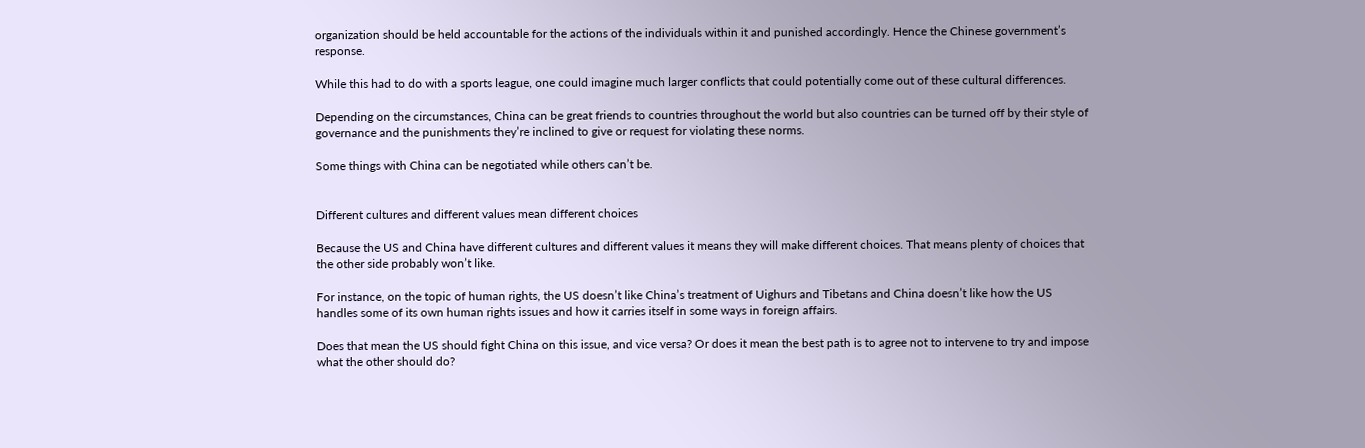organization should be held accountable for the actions of the individuals within it and punished accordingly. Hence the Chinese government’s response.

While this had to do with a sports league, one could imagine much larger conflicts that could potentially come out of these cultural differences.

Depending on the circumstances, China can be great friends to countries throughout the world but also countries can be turned off by their style of governance and the punishments they’re inclined to give or request for violating these norms.

Some things with China can be negotiated while others can’t be.


Different cultures and different values mean different choices

Because the US and China have different cultures and different values it means they will make different choices. That means plenty of choices that the other side probably won’t like.

For instance, on the topic of human rights, the US doesn’t like China’s treatment of Uighurs and Tibetans and China doesn’t like how the US handles some of its own human rights issues and how it carries itself in some ways in foreign affairs.

Does that mean the US should fight China on this issue, and vice versa? Or does it mean the best path is to agree not to intervene to try and impose what the other should do?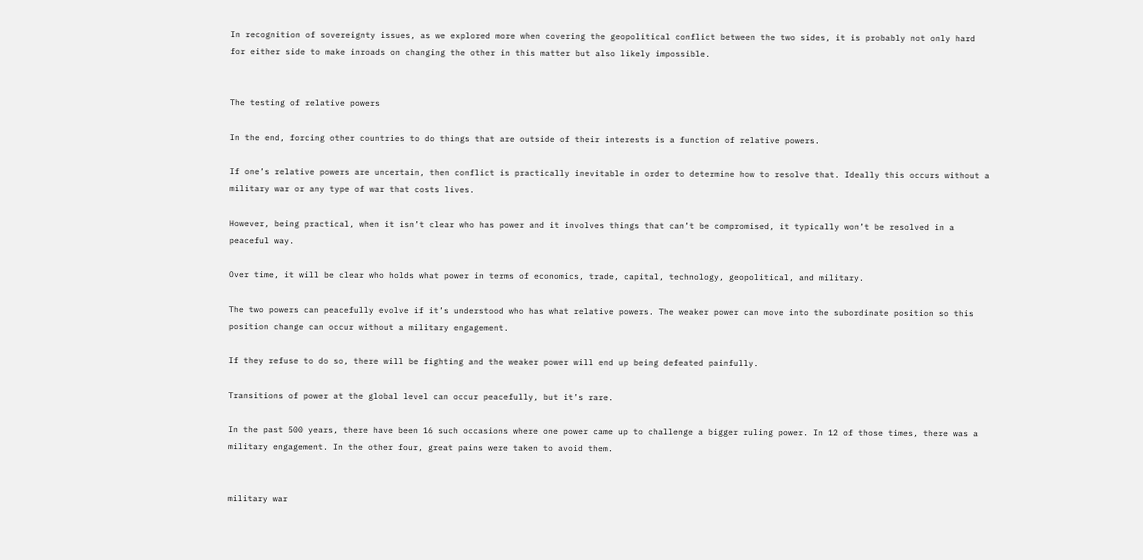In recognition of sovereignty issues, as we explored more when covering the geopolitical conflict between the two sides, it is probably not only hard for either side to make inroads on changing the other in this matter but also likely impossible.


The testing of relative powers

In the end, forcing other countries to do things that are outside of their interests is a function of relative powers.

If one’s relative powers are uncertain, then conflict is practically inevitable in order to determine how to resolve that. Ideally this occurs without a military war or any type of war that costs lives.

However, being practical, when it isn’t clear who has power and it involves things that can’t be compromised, it typically won’t be resolved in a peaceful way.

Over time, it will be clear who holds what power in terms of economics, trade, capital, technology, geopolitical, and military.

The two powers can peacefully evolve if it’s understood who has what relative powers. The weaker power can move into the subordinate position so this position change can occur without a military engagement.

If they refuse to do so, there will be fighting and the weaker power will end up being defeated painfully.

Transitions of power at the global level can occur peacefully, but it’s rare.

In the past 500 years, there have been 16 such occasions where one power came up to challenge a bigger ruling power. In 12 of those times, there was a military engagement. In the other four, great pains were taken to avoid them.


military war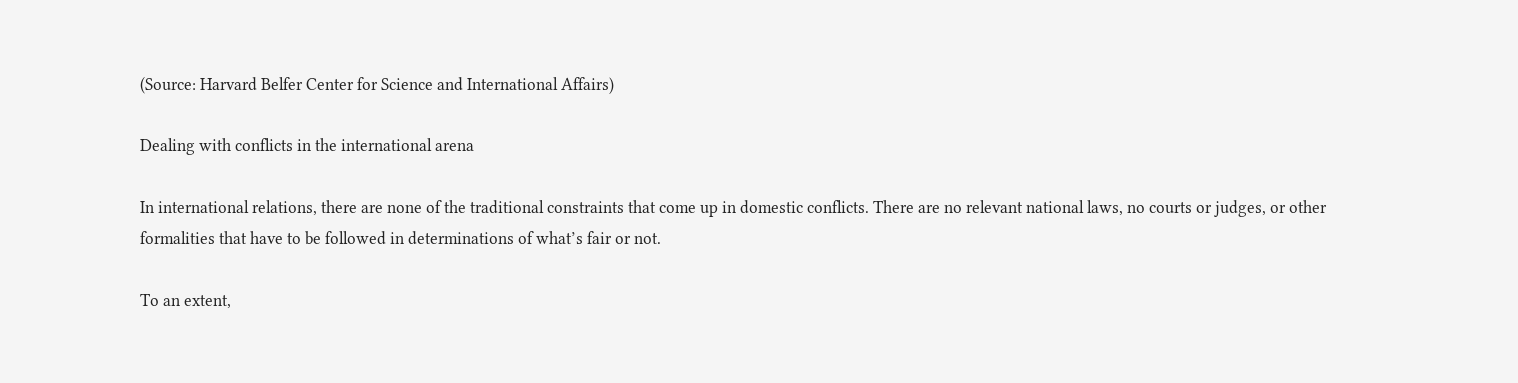(Source: Harvard Belfer Center for Science and International Affairs)

Dealing with conflicts in the international arena

In international relations, there are none of the traditional constraints that come up in domestic conflicts. There are no relevant national laws, no courts or judges, or other formalities that have to be followed in determinations of what’s fair or not.

To an extent,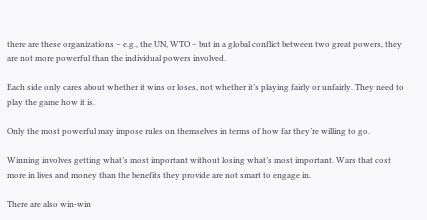there are these organizations – e.g., the UN, WTO – but in a global conflict between two great powers, they are not more powerful than the individual powers involved.

Each side only cares about whether it wins or loses, not whether it’s playing fairly or unfairly. They need to play the game how it is.

Only the most powerful may impose rules on themselves in terms of how far they’re willing to go.

Winning involves getting what’s most important without losing what’s most important. Wars that cost more in lives and money than the benefits they provide are not smart to engage in.

There are also win-win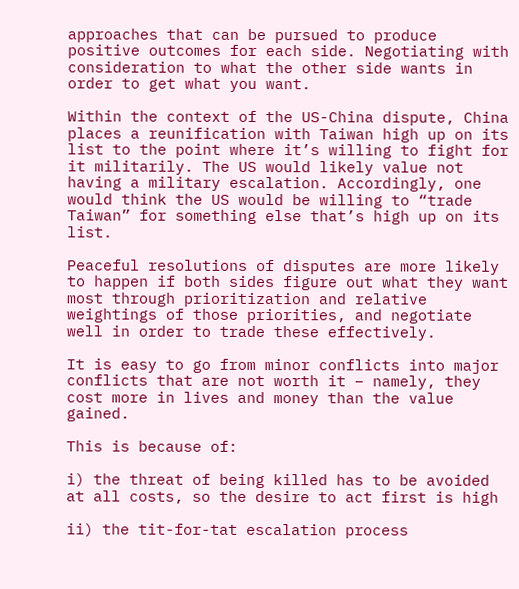approaches that can be pursued to produce positive outcomes for each side. Negotiating with consideration to what the other side wants in order to get what you want.

Within the context of the US-China dispute, China places a reunification with Taiwan high up on its list to the point where it’s willing to fight for it militarily. The US would likely value not having a military escalation. Accordingly, one would think the US would be willing to “trade Taiwan” for something else that’s high up on its list.

Peaceful resolutions of disputes are more likely to happen if both sides figure out what they want most through prioritization and relative weightings of those priorities, and negotiate well in order to trade these effectively.

It is easy to go from minor conflicts into major conflicts that are not worth it – namely, they cost more in lives and money than the value gained.

This is because of:

i) the threat of being killed has to be avoided at all costs, so the desire to act first is high

ii) the tit-for-tat escalation process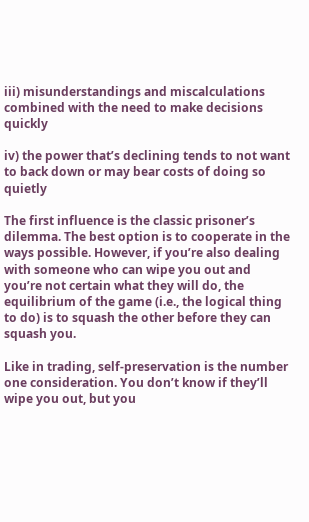iii) misunderstandings and miscalculations combined with the need to make decisions quickly

iv) the power that’s declining tends to not want to back down or may bear costs of doing so quietly

The first influence is the classic prisoner’s dilemma. The best option is to cooperate in the ways possible. However, if you’re also dealing with someone who can wipe you out and you’re not certain what they will do, the equilibrium of the game (i.e., the logical thing to do) is to squash the other before they can squash you.

Like in trading, self-preservation is the number one consideration. You don’t know if they’ll wipe you out, but you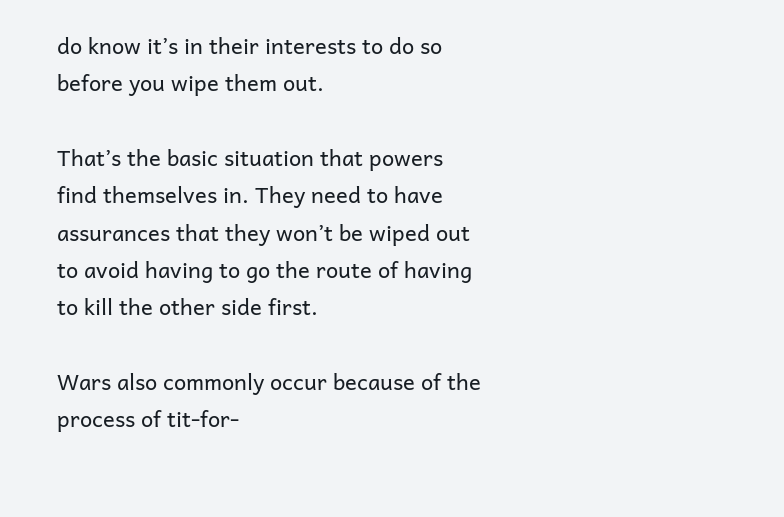do know it’s in their interests to do so before you wipe them out.

That’s the basic situation that powers find themselves in. They need to have assurances that they won’t be wiped out to avoid having to go the route of having to kill the other side first.

Wars also commonly occur because of the process of tit-for-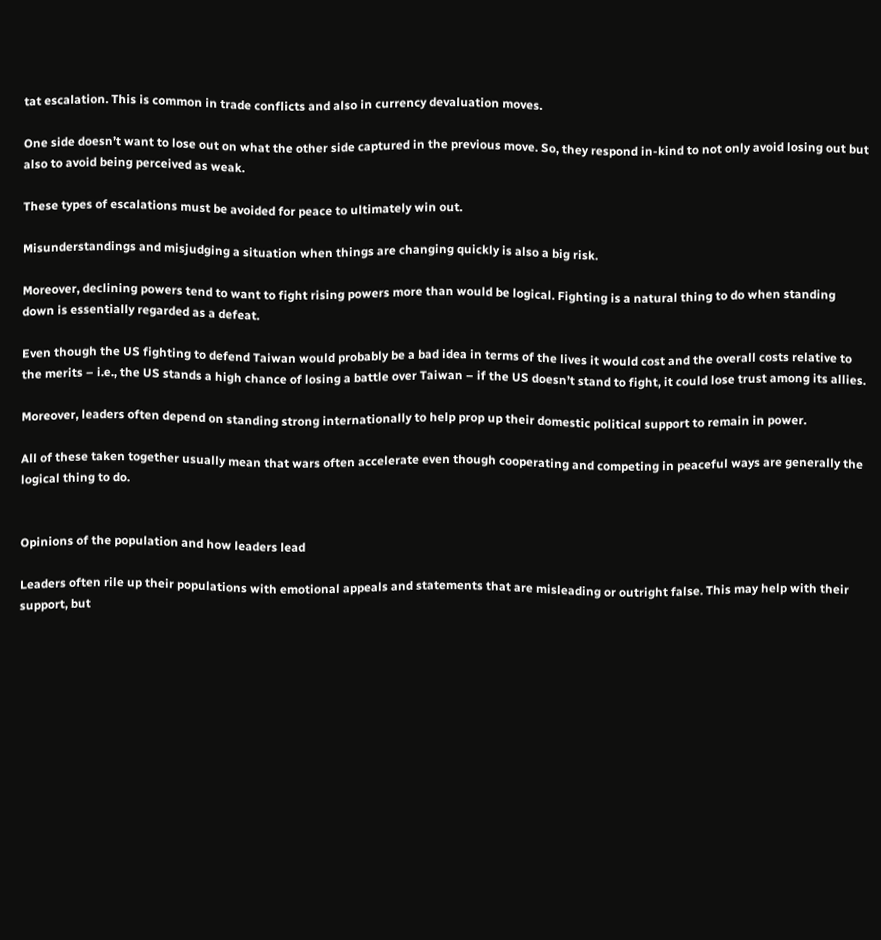tat escalation. This is common in trade conflicts and also in currency devaluation moves.

One side doesn’t want to lose out on what the other side captured in the previous move. So, they respond in-kind to not only avoid losing out but also to avoid being perceived as weak.

These types of escalations must be avoided for peace to ultimately win out.

Misunderstandings and misjudging a situation when things are changing quickly is also a big risk.

Moreover, declining powers tend to want to fight rising powers more than would be logical. Fighting is a natural thing to do when standing down is essentially regarded as a defeat.

Even though the US fighting to defend Taiwan would probably be a bad idea in terms of the lives it would cost and the overall costs relative to the merits – i.e., the US stands a high chance of losing a battle over Taiwan – if the US doesn’t stand to fight, it could lose trust among its allies.

Moreover, leaders often depend on standing strong internationally to help prop up their domestic political support to remain in power.

All of these taken together usually mean that wars often accelerate even though cooperating and competing in peaceful ways are generally the logical thing to do.


Opinions of the population and how leaders lead

Leaders often rile up their populations with emotional appeals and statements that are misleading or outright false. This may help with their support, but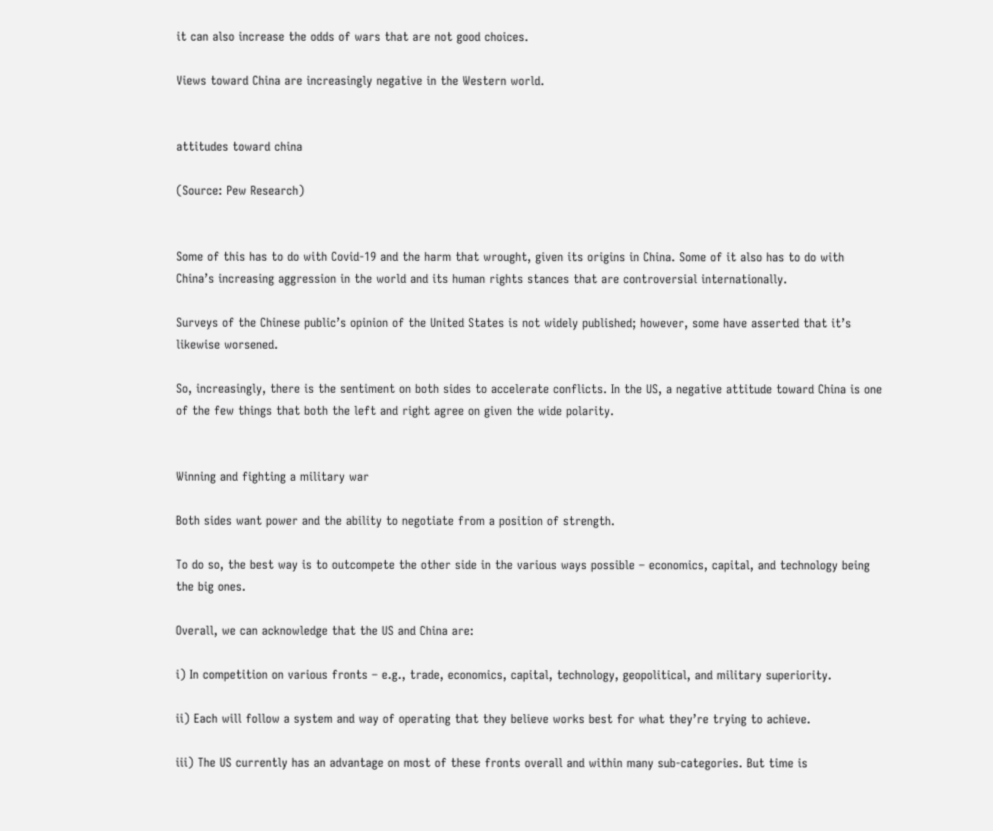it can also increase the odds of wars that are not good choices.

Views toward China are increasingly negative in the Western world.


attitudes toward china

(Source: Pew Research)


Some of this has to do with Covid-19 and the harm that wrought, given its origins in China. Some of it also has to do with China’s increasing aggression in the world and its human rights stances that are controversial internationally.

Surveys of the Chinese public’s opinion of the United States is not widely published; however, some have asserted that it’s likewise worsened.

So, increasingly, there is the sentiment on both sides to accelerate conflicts. In the US, a negative attitude toward China is one of the few things that both the left and right agree on given the wide polarity.


Winning and fighting a military war

Both sides want power and the ability to negotiate from a position of strength.

To do so, the best way is to outcompete the other side in the various ways possible – economics, capital, and technology being the big ones.

Overall, we can acknowledge that the US and China are:

i) In competition on various fronts – e.g., trade, economics, capital, technology, geopolitical, and military superiority.

ii) Each will follow a system and way of operating that they believe works best for what they’re trying to achieve.

iii) The US currently has an advantage on most of these fronts overall and within many sub-categories. But time is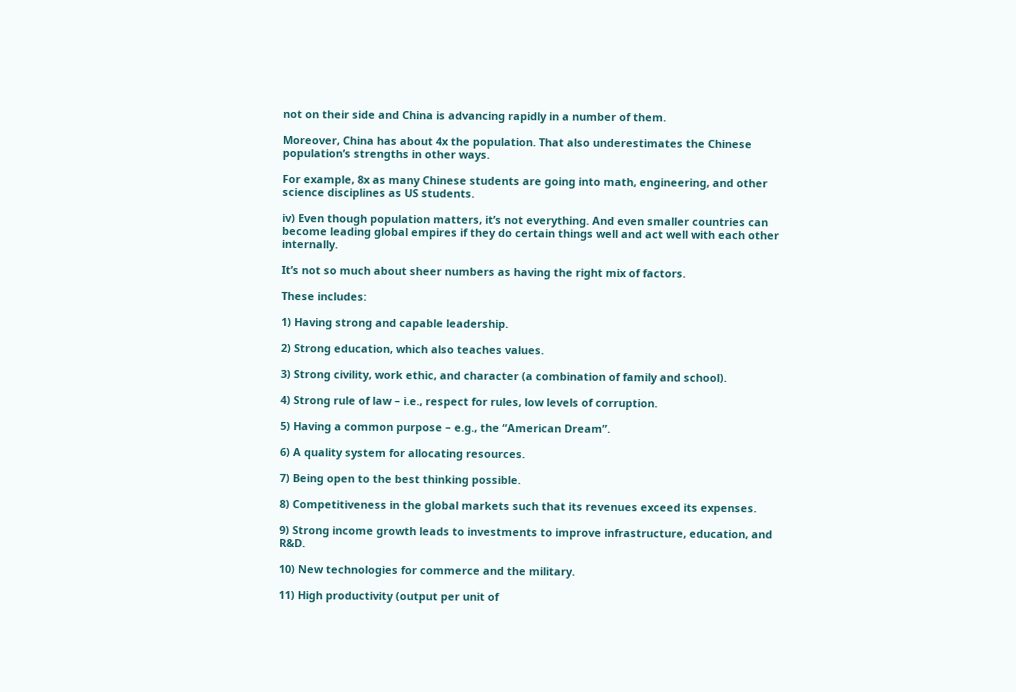not on their side and China is advancing rapidly in a number of them.

Moreover, China has about 4x the population. That also underestimates the Chinese population’s strengths in other ways.

For example, 8x as many Chinese students are going into math, engineering, and other science disciplines as US students.

iv) Even though population matters, it’s not everything. And even smaller countries can become leading global empires if they do certain things well and act well with each other internally.

It’s not so much about sheer numbers as having the right mix of factors.

These includes:

1) Having strong and capable leadership.

2) Strong education, which also teaches values.

3) Strong civility, work ethic, and character (a combination of family and school).

4) Strong rule of law – i.e., respect for rules, low levels of corruption.

5) Having a common purpose – e.g., the “American Dream”.

6) A quality system for allocating resources.

7) Being open to the best thinking possible.

8) Competitiveness in the global markets such that its revenues exceed its expenses.

9) Strong income growth leads to investments to improve infrastructure, education, and R&D.

10) New technologies for commerce and the military.

11) High productivity (output per unit of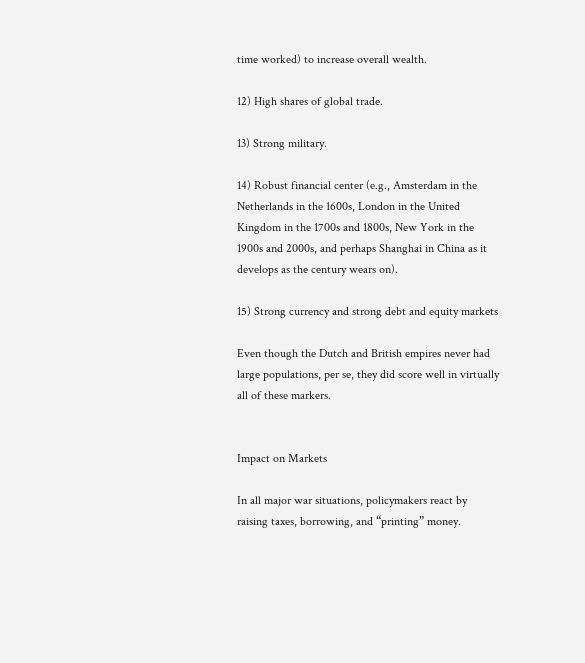time worked) to increase overall wealth.

12) High shares of global trade.

13) Strong military.

14) Robust financial center (e.g., Amsterdam in the Netherlands in the 1600s, London in the United Kingdom in the 1700s and 1800s, New York in the 1900s and 2000s, and perhaps Shanghai in China as it develops as the century wears on).

15) Strong currency and strong debt and equity markets

Even though the Dutch and British empires never had large populations, per se, they did score well in virtually all of these markers.


Impact on Markets

In all major war situations, policymakers react by raising taxes, borrowing, and “printing” money.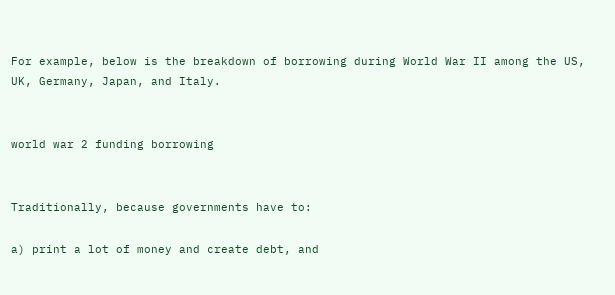For example, below is the breakdown of borrowing during World War II among the US, UK, Germany, Japan, and Italy.


world war 2 funding borrowing


Traditionally, because governments have to:

a) print a lot of money and create debt, and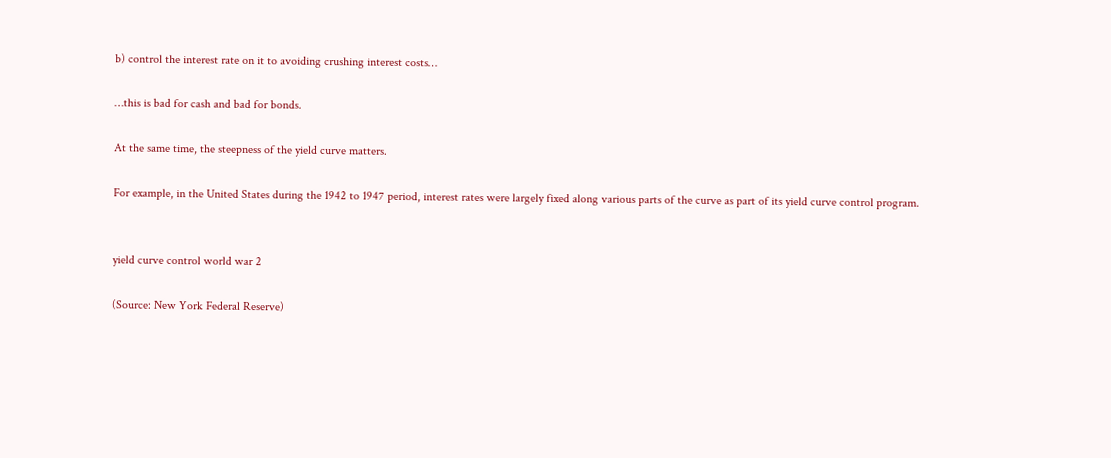b) control the interest rate on it to avoiding crushing interest costs…

…this is bad for cash and bad for bonds.

At the same time, the steepness of the yield curve matters.

For example, in the United States during the 1942 to 1947 period, interest rates were largely fixed along various parts of the curve as part of its yield curve control program.


yield curve control world war 2

(Source: New York Federal Reserve)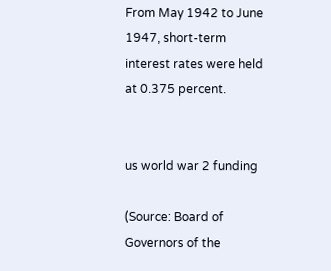From May 1942 to June 1947, short-term interest rates were held at 0.375 percent.


us world war 2 funding

(Source: Board of Governors of the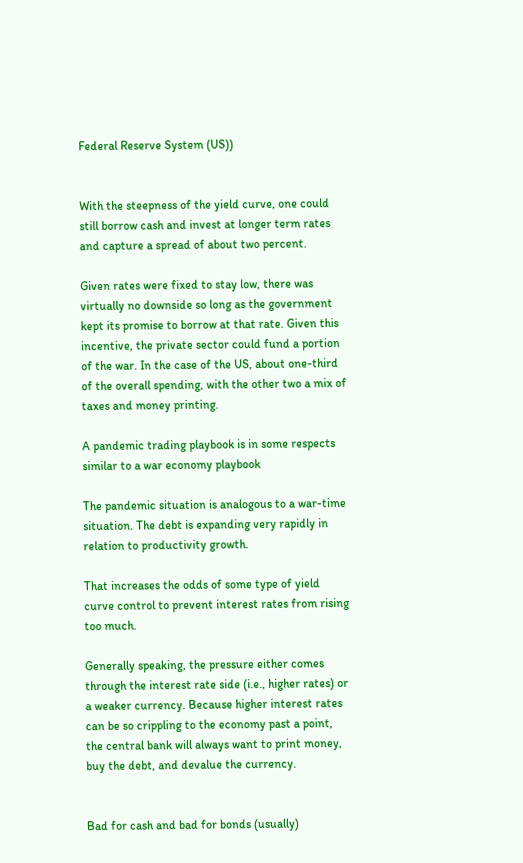Federal Reserve System (US))


With the steepness of the yield curve, one could still borrow cash and invest at longer term rates and capture a spread of about two percent.

Given rates were fixed to stay low, there was virtually no downside so long as the government kept its promise to borrow at that rate. Given this incentive, the private sector could fund a portion of the war. In the case of the US, about one-third of the overall spending, with the other two a mix of taxes and money printing.

A pandemic trading playbook is in some respects similar to a war economy playbook

The pandemic situation is analogous to a war-time situation. The debt is expanding very rapidly in relation to productivity growth.

That increases the odds of some type of yield curve control to prevent interest rates from rising too much.

Generally speaking, the pressure either comes through the interest rate side (i.e., higher rates) or a weaker currency. Because higher interest rates can be so crippling to the economy past a point, the central bank will always want to print money, buy the debt, and devalue the currency.


Bad for cash and bad for bonds (usually)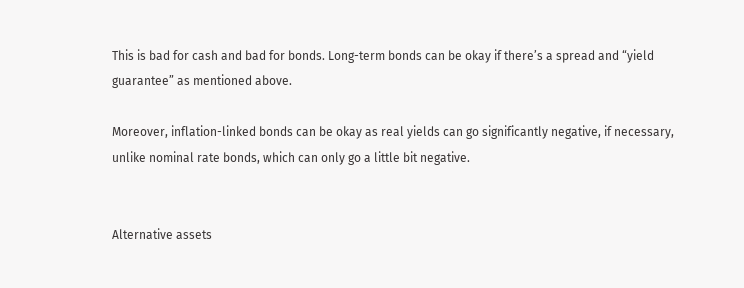This is bad for cash and bad for bonds. Long-term bonds can be okay if there’s a spread and “yield guarantee” as mentioned above.

Moreover, inflation-linked bonds can be okay as real yields can go significantly negative, if necessary, unlike nominal rate bonds, which can only go a little bit negative.


Alternative assets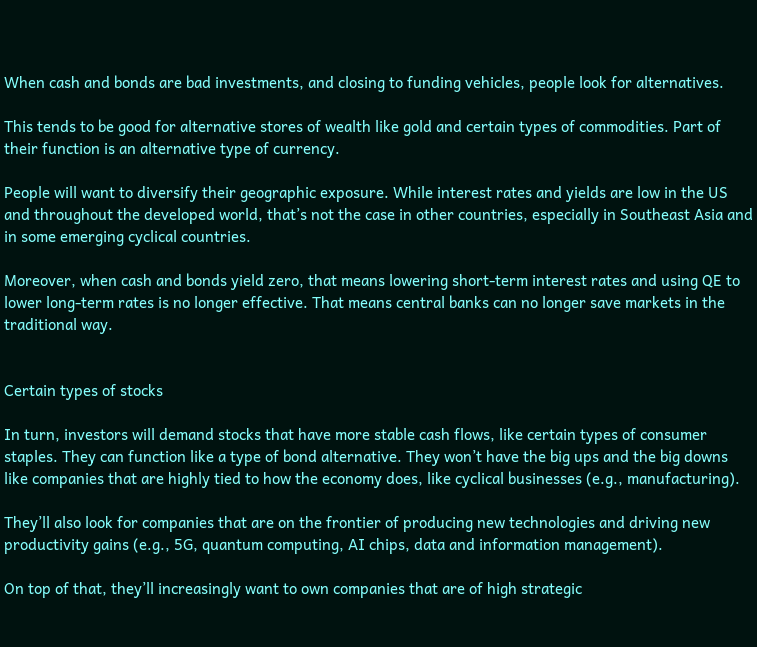When cash and bonds are bad investments, and closing to funding vehicles, people look for alternatives.

This tends to be good for alternative stores of wealth like gold and certain types of commodities. Part of their function is an alternative type of currency.

People will want to diversify their geographic exposure. While interest rates and yields are low in the US and throughout the developed world, that’s not the case in other countries, especially in Southeast Asia and in some emerging cyclical countries.

Moreover, when cash and bonds yield zero, that means lowering short-term interest rates and using QE to lower long-term rates is no longer effective. That means central banks can no longer save markets in the traditional way.


Certain types of stocks

In turn, investors will demand stocks that have more stable cash flows, like certain types of consumer staples. They can function like a type of bond alternative. They won’t have the big ups and the big downs like companies that are highly tied to how the economy does, like cyclical businesses (e.g., manufacturing).

They’ll also look for companies that are on the frontier of producing new technologies and driving new productivity gains (e.g., 5G, quantum computing, AI chips, data and information management).

On top of that, they’ll increasingly want to own companies that are of high strategic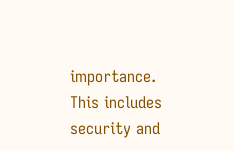importance. This includes security and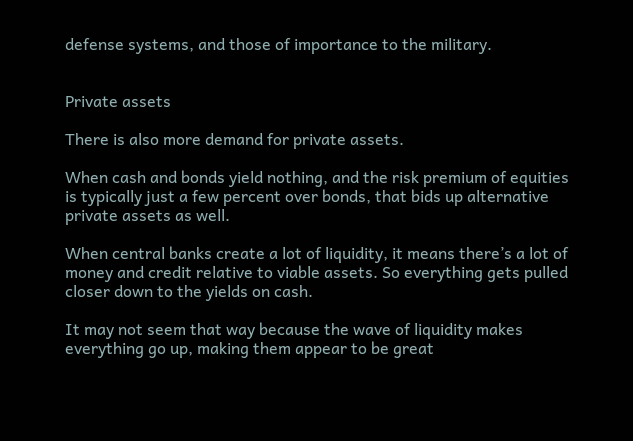defense systems, and those of importance to the military.


Private assets

There is also more demand for private assets.

When cash and bonds yield nothing, and the risk premium of equities is typically just a few percent over bonds, that bids up alternative private assets as well.

When central banks create a lot of liquidity, it means there’s a lot of money and credit relative to viable assets. So everything gets pulled closer down to the yields on cash.

It may not seem that way because the wave of liquidity makes everything go up, making them appear to be great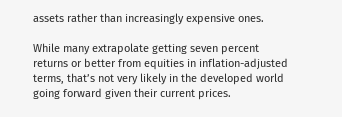assets rather than increasingly expensive ones.

While many extrapolate getting seven percent returns or better from equities in inflation-adjusted terms, that’s not very likely in the developed world going forward given their current prices.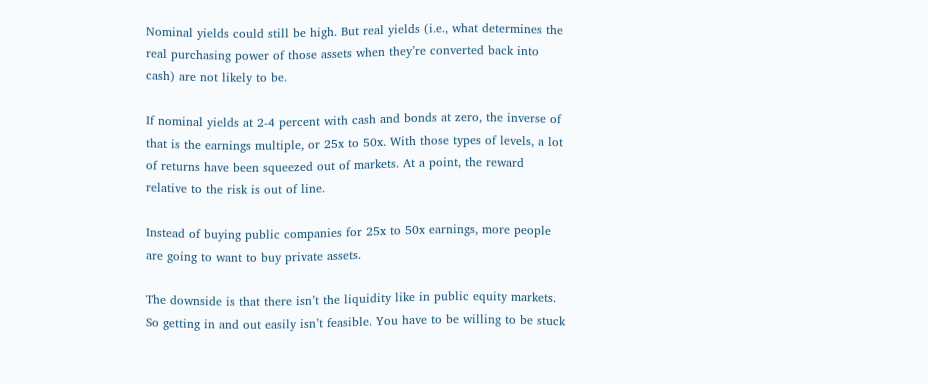Nominal yields could still be high. But real yields (i.e., what determines the real purchasing power of those assets when they’re converted back into cash) are not likely to be.

If nominal yields at 2-4 percent with cash and bonds at zero, the inverse of that is the earnings multiple, or 25x to 50x. With those types of levels, a lot of returns have been squeezed out of markets. At a point, the reward relative to the risk is out of line.

Instead of buying public companies for 25x to 50x earnings, more people are going to want to buy private assets.

The downside is that there isn’t the liquidity like in public equity markets. So getting in and out easily isn’t feasible. You have to be willing to be stuck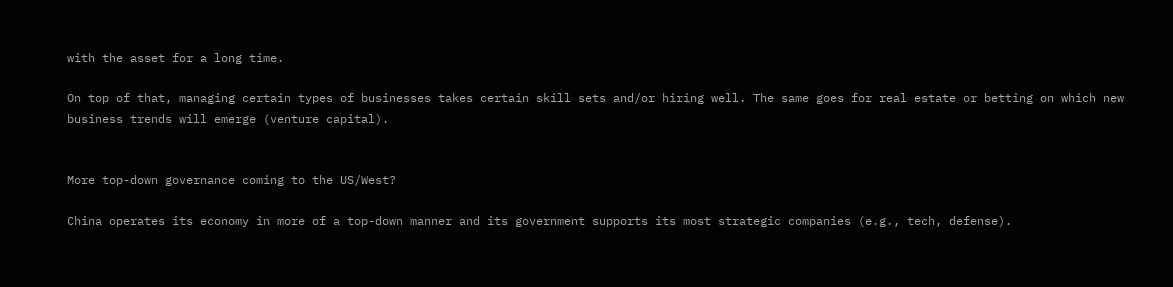with the asset for a long time.

On top of that, managing certain types of businesses takes certain skill sets and/or hiring well. The same goes for real estate or betting on which new business trends will emerge (venture capital).


More top-down governance coming to the US/West?

China operates its economy in more of a top-down manner and its government supports its most strategic companies (e.g., tech, defense).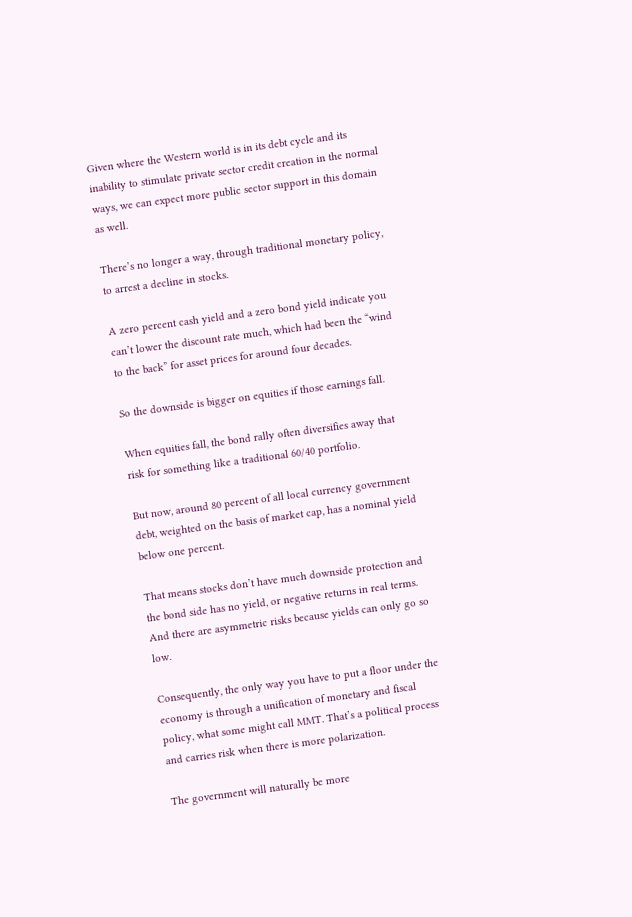Given where the Western world is in its debt cycle and its inability to stimulate private sector credit creation in the normal ways, we can expect more public sector support in this domain as well.

There’s no longer a way, through traditional monetary policy, to arrest a decline in stocks.

A zero percent cash yield and a zero bond yield indicate you can’t lower the discount rate much, which had been the “wind to the back” for asset prices for around four decades.

So the downside is bigger on equities if those earnings fall.

When equities fall, the bond rally often diversifies away that risk for something like a traditional 60/40 portfolio.

But now, around 80 percent of all local currency government debt, weighted on the basis of market cap, has a nominal yield below one percent.

That means stocks don’t have much downside protection and the bond side has no yield, or negative returns in real terms. And there are asymmetric risks because yields can only go so low.

Consequently, the only way you have to put a floor under the economy is through a unification of monetary and fiscal policy, what some might call MMT. That’s a political process and carries risk when there is more polarization.

The government will naturally be more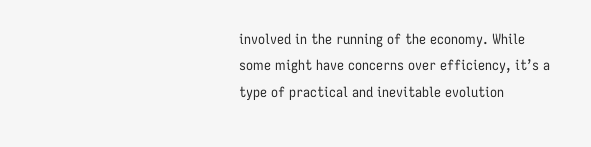involved in the running of the economy. While some might have concerns over efficiency, it’s a type of practical and inevitable evolution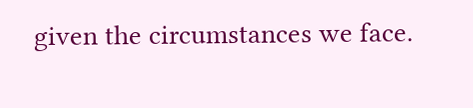given the circumstances we face.